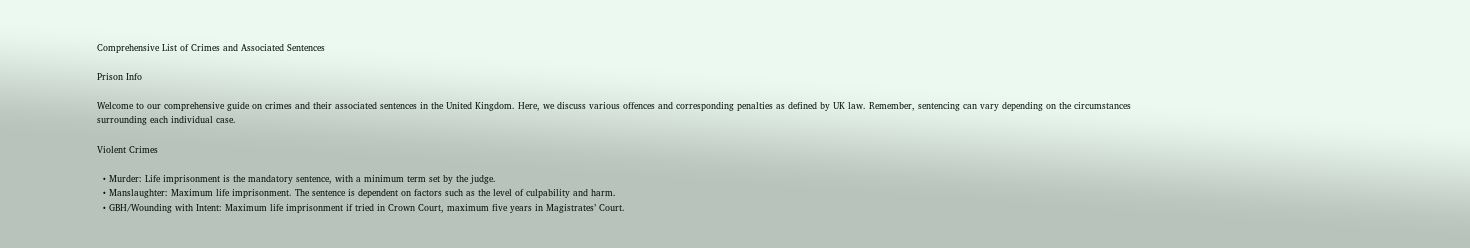Comprehensive List of Crimes and Associated Sentences

Prison Info

Welcome to our comprehensive guide on crimes and their associated sentences in the United Kingdom. Here, we discuss various offences and corresponding penalties as defined by UK law. Remember, sentencing can vary depending on the circumstances surrounding each individual case.

Violent Crimes

  • Murder: Life imprisonment is the mandatory sentence, with a minimum term set by the judge.
  • Manslaughter: Maximum life imprisonment. The sentence is dependent on factors such as the level of culpability and harm.
  • GBH/Wounding with Intent: Maximum life imprisonment if tried in Crown Court, maximum five years in Magistrates’ Court.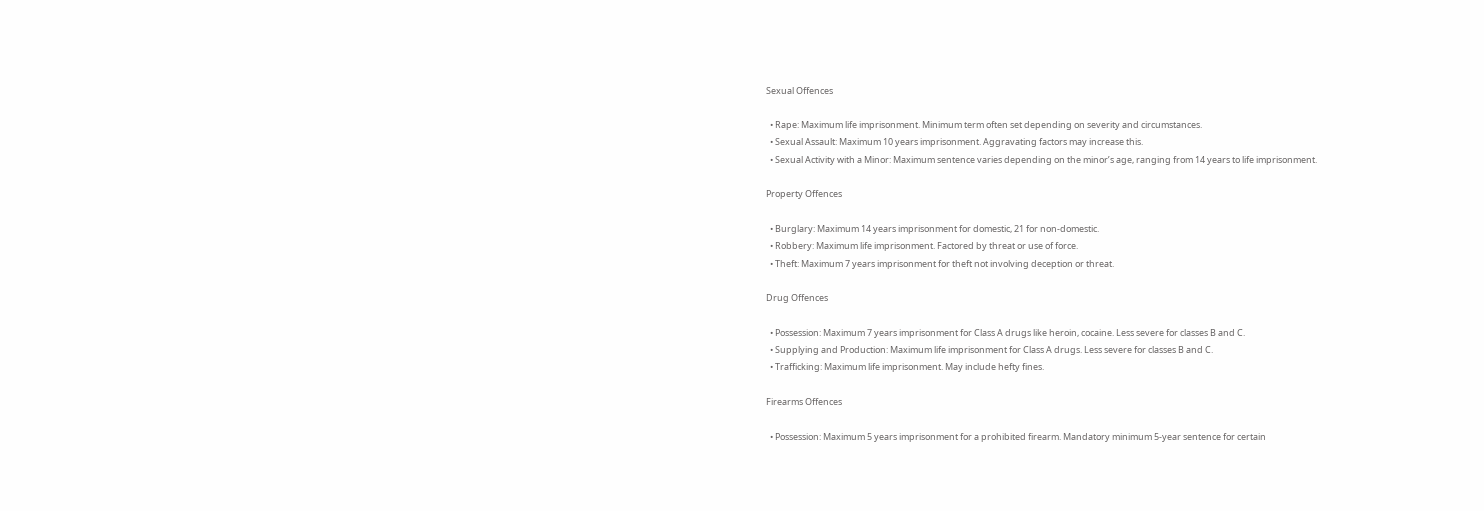Sexual Offences

  • Rape: Maximum life imprisonment. Minimum term often set depending on severity and circumstances.
  • Sexual Assault: Maximum 10 years imprisonment. Aggravating factors may increase this.
  • Sexual Activity with a Minor: Maximum sentence varies depending on the minor’s age, ranging from 14 years to life imprisonment.

Property Offences

  • Burglary: Maximum 14 years imprisonment for domestic, 21 for non-domestic.
  • Robbery: Maximum life imprisonment. Factored by threat or use of force.
  • Theft: Maximum 7 years imprisonment for theft not involving deception or threat.

Drug Offences

  • Possession: Maximum 7 years imprisonment for Class A drugs like heroin, cocaine. Less severe for classes B and C.
  • Supplying and Production: Maximum life imprisonment for Class A drugs. Less severe for classes B and C.
  • Trafficking: Maximum life imprisonment. May include hefty fines.

Firearms Offences

  • Possession: Maximum 5 years imprisonment for a prohibited firearm. Mandatory minimum 5-year sentence for certain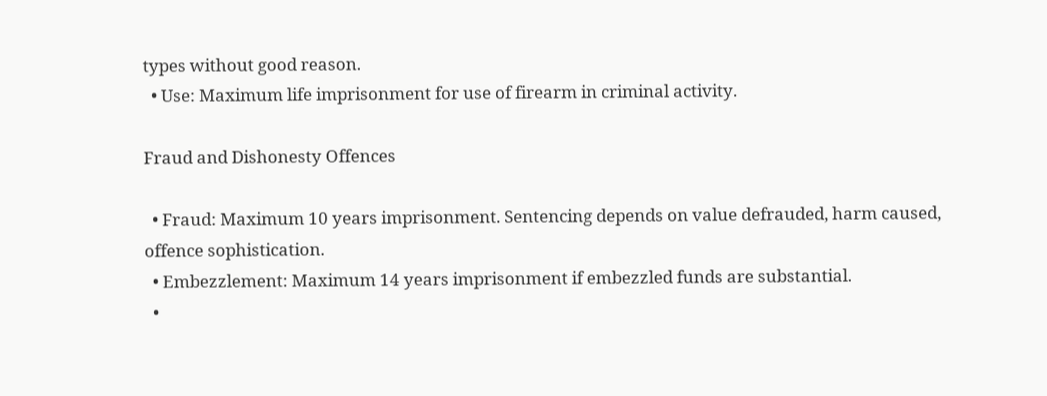types without good reason.
  • Use: Maximum life imprisonment for use of firearm in criminal activity.

Fraud and Dishonesty Offences

  • Fraud: Maximum 10 years imprisonment. Sentencing depends on value defrauded, harm caused, offence sophistication.
  • Embezzlement: Maximum 14 years imprisonment if embezzled funds are substantial.
  •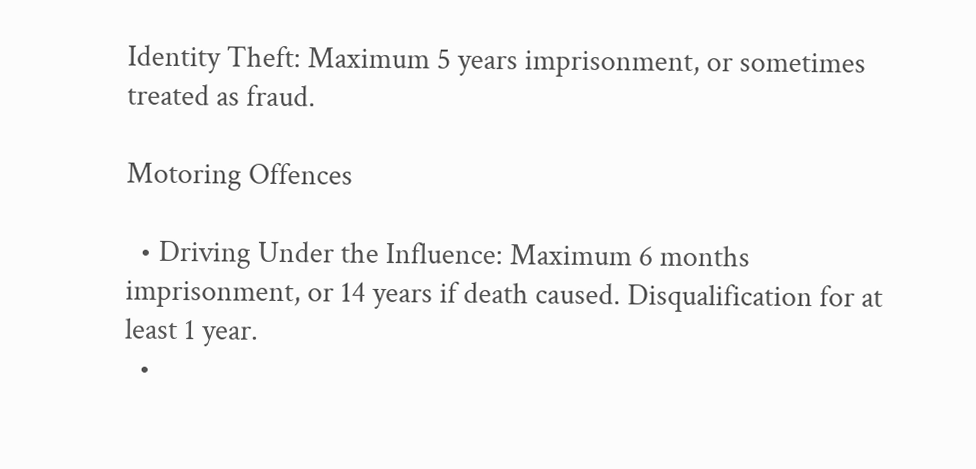Identity Theft: Maximum 5 years imprisonment, or sometimes treated as fraud.

Motoring Offences

  • Driving Under the Influence: Maximum 6 months imprisonment, or 14 years if death caused. Disqualification for at least 1 year.
  •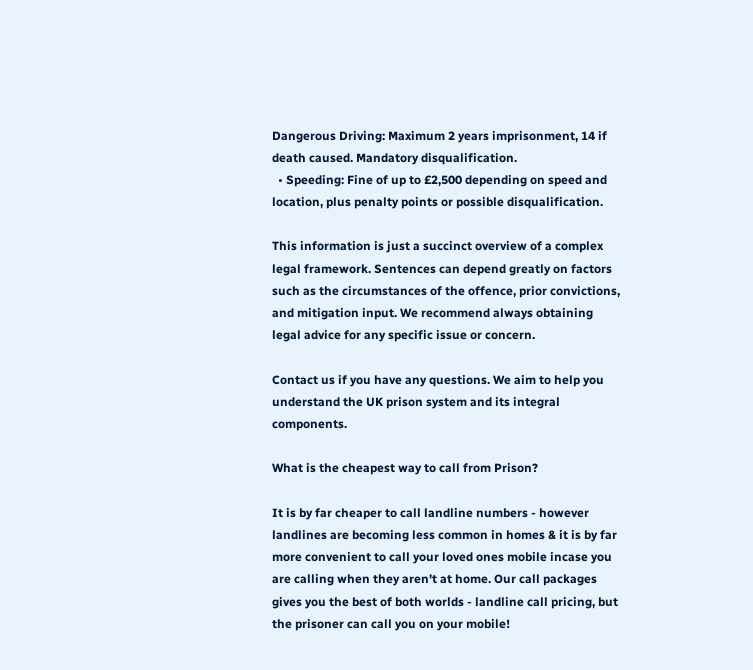Dangerous Driving: Maximum 2 years imprisonment, 14 if death caused. Mandatory disqualification.
  • Speeding: Fine of up to £2,500 depending on speed and location, plus penalty points or possible disqualification.

This information is just a succinct overview of a complex legal framework. Sentences can depend greatly on factors such as the circumstances of the offence, prior convictions, and mitigation input. We recommend always obtaining legal advice for any specific issue or concern.

Contact us if you have any questions. We aim to help you understand the UK prison system and its integral components.

What is the cheapest way to call from Prison?

It is by far cheaper to call landline numbers - however landlines are becoming less common in homes & it is by far more convenient to call your loved ones mobile incase you are calling when they aren't at home. Our call packages gives you the best of both worlds - landline call pricing, but the prisoner can call you on your mobile!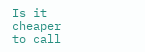Is it cheaper to call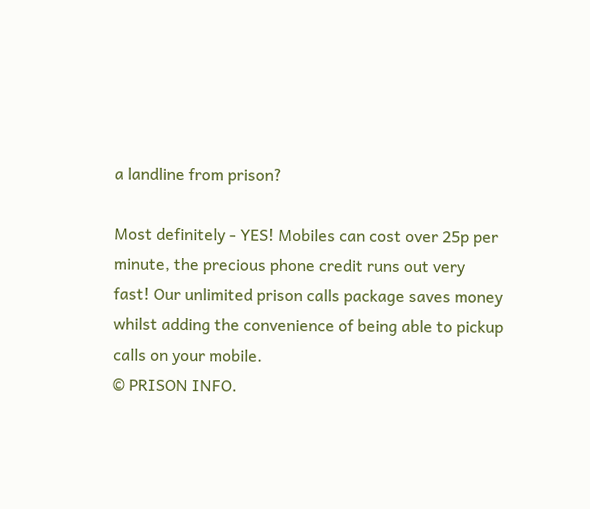a landline from prison?

Most definitely - YES! Mobiles can cost over 25p per minute, the precious phone credit runs out very fast! Our unlimited prison calls package saves money whilst adding the convenience of being able to pickup calls on your mobile.
© PRISON INFO.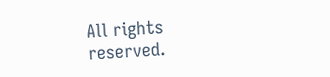All rights reserved.